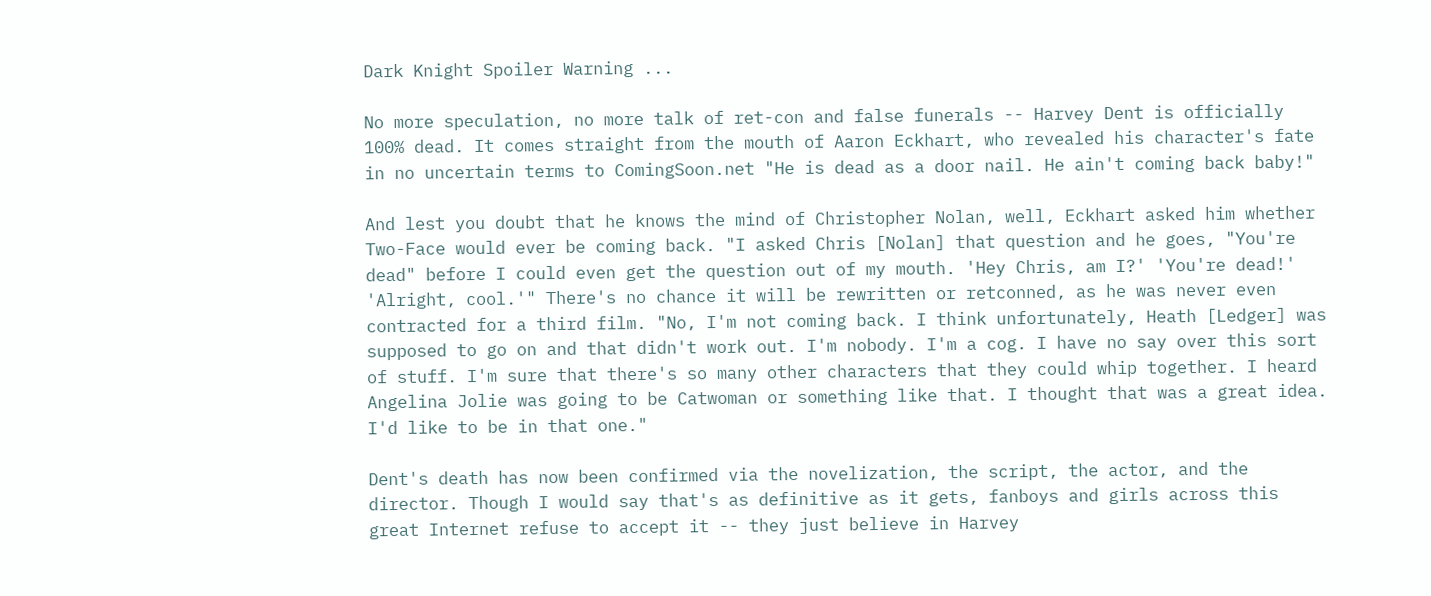Dark Knight Spoiler Warning ...

No more speculation, no more talk of ret-con and false funerals -- Harvey Dent is officially 100% dead. It comes straight from the mouth of Aaron Eckhart, who revealed his character's fate in no uncertain terms to ComingSoon.net "He is dead as a door nail. He ain't coming back baby!"

And lest you doubt that he knows the mind of Christopher Nolan, well, Eckhart asked him whether Two-Face would ever be coming back. "I asked Chris [Nolan] that question and he goes, "You're dead" before I could even get the question out of my mouth. 'Hey Chris, am I?' 'You're dead!' 'Alright, cool.'" There's no chance it will be rewritten or retconned, as he was never even contracted for a third film. "No, I'm not coming back. I think unfortunately, Heath [Ledger] was supposed to go on and that didn't work out. I'm nobody. I'm a cog. I have no say over this sort of stuff. I'm sure that there's so many other characters that they could whip together. I heard Angelina Jolie was going to be Catwoman or something like that. I thought that was a great idea. I'd like to be in that one."

Dent's death has now been confirmed via the novelization, the script, the actor, and the director. Though I would say that's as definitive as it gets, fanboys and girls across this great Internet refuse to accept it -- they just believe in Harvey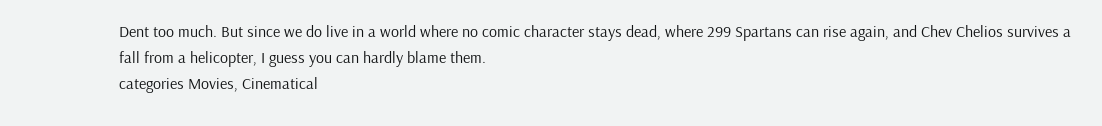Dent too much. But since we do live in a world where no comic character stays dead, where 299 Spartans can rise again, and Chev Chelios survives a fall from a helicopter, I guess you can hardly blame them.
categories Movies, Cinematical